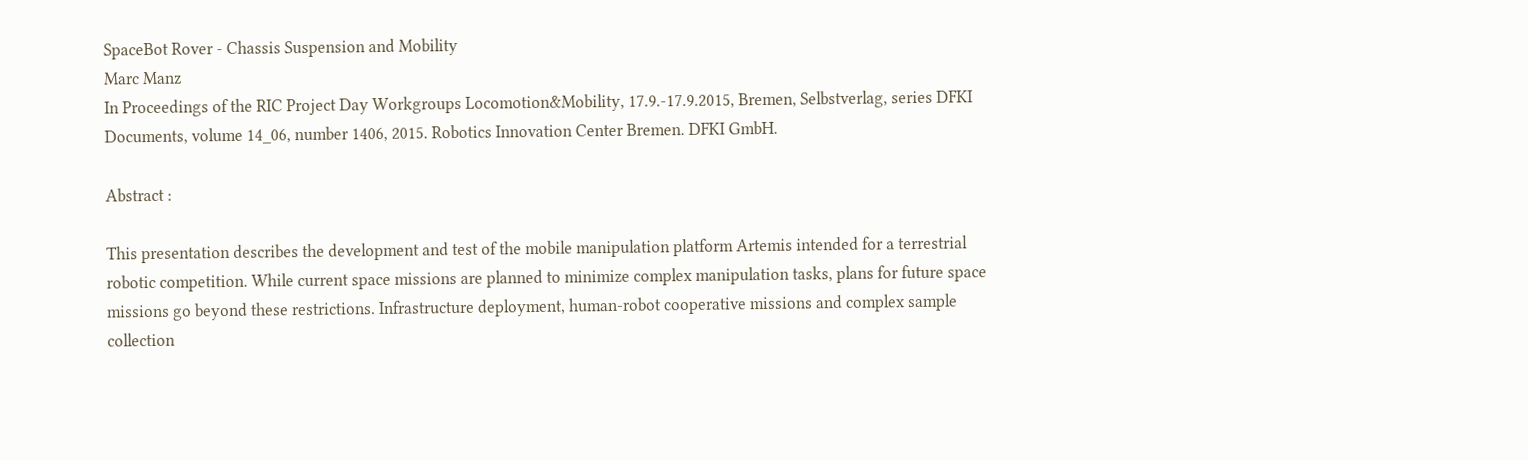SpaceBot Rover - Chassis Suspension and Mobility
Marc Manz
In Proceedings of the RIC Project Day Workgroups Locomotion&Mobility, 17.9.-17.9.2015, Bremen, Selbstverlag, series DFKI Documents, volume 14_06, number 1406, 2015. Robotics Innovation Center Bremen. DFKI GmbH.

Abstract :

This presentation describes the development and test of the mobile manipulation platform Artemis intended for a terrestrial robotic competition. While current space missions are planned to minimize complex manipulation tasks, plans for future space missions go beyond these restrictions. Infrastructure deployment, human-robot cooperative missions and complex sample collection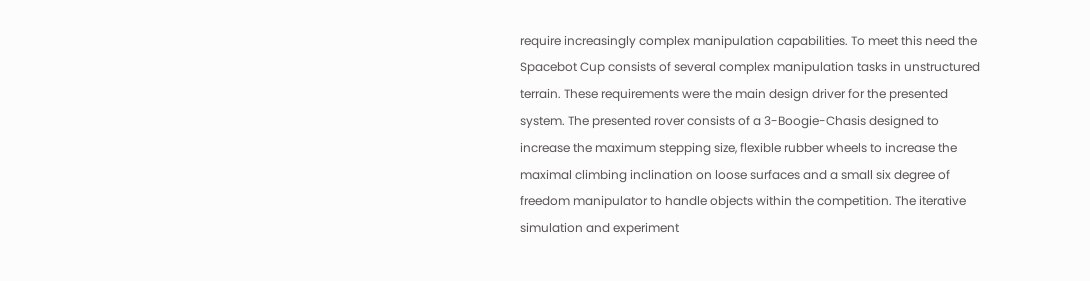require increasingly complex manipulation capabilities. To meet this need the Spacebot Cup consists of several complex manipulation tasks in unstructured terrain. These requirements were the main design driver for the presented system. The presented rover consists of a 3-Boogie-Chasis designed to increase the maximum stepping size, flexible rubber wheels to increase the maximal climbing inclination on loose surfaces and a small six degree of freedom manipulator to handle objects within the competition. The iterative simulation and experiment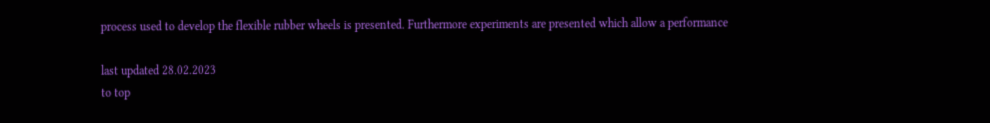process used to develop the flexible rubber wheels is presented. Furthermore experiments are presented which allow a performance

last updated 28.02.2023
to top